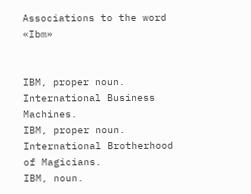Associations to the word «Ibm»


IBM, proper noun. International Business Machines.
IBM, proper noun. International Brotherhood of Magicians.
IBM, noun.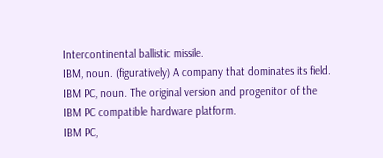Intercontinental ballistic missile.
IBM, noun. (figuratively) A company that dominates its field.
IBM PC, noun. The original version and progenitor of the IBM PC compatible hardware platform.
IBM PC,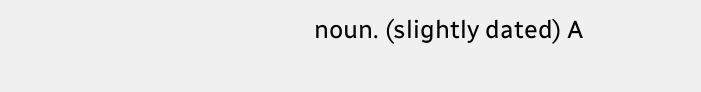noun. (slightly dated) A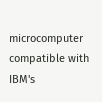microcomputer compatible with IBM's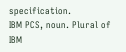specification.
IBM PCS, noun. Plural of IBM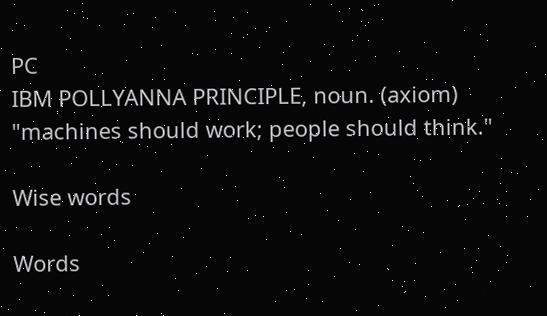PC
IBM POLLYANNA PRINCIPLE, noun. (axiom) "machines should work; people should think."

Wise words

Words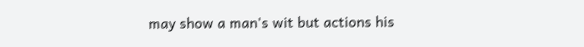may show a man's wit but actions his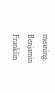meaning.
Benjamin Franklin